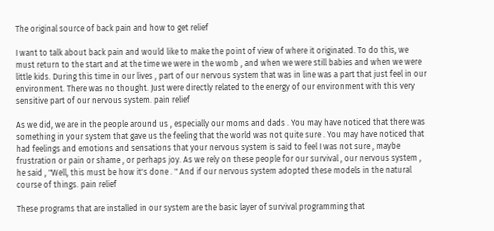The original source of back pain and how to get relief

I want to talk about back pain and would like to make the point of view of where it originated. To do this, we must return to the start and at the time we were in the womb , and when we were still babies and when we were little kids. During this time in our lives , part of our nervous system that was in line was a part that just feel in our environment. There was no thought. Just were directly related to the energy of our environment with this very sensitive part of our nervous system. pain relief

As we did, we are in the people around us , especially our moms and dads . You may have noticed that there was something in your system that gave us the feeling that the world was not quite sure . You may have noticed that had feelings and emotions and sensations that your nervous system is said to feel I was not sure , maybe frustration or pain or shame , or perhaps joy. As we rely on these people for our survival , our nervous system , he said , "Well, this must be how it's done . " And if our nervous system adopted these models in the natural course of things. pain relief

These programs that are installed in our system are the basic layer of survival programming that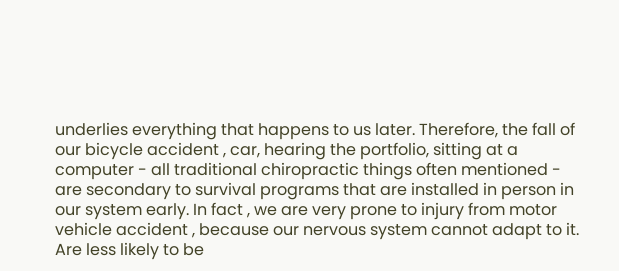underlies everything that happens to us later. Therefore, the fall of our bicycle accident , car, hearing the portfolio, sitting at a computer - all traditional chiropractic things often mentioned - are secondary to survival programs that are installed in person in our system early. In fact , we are very prone to injury from motor vehicle accident , because our nervous system cannot adapt to it. Are less likely to be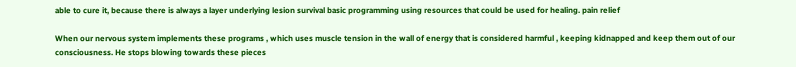able to cure it, because there is always a layer underlying lesion survival basic programming using resources that could be used for healing. pain relief

When our nervous system implements these programs , which uses muscle tension in the wall of energy that is considered harmful , keeping kidnapped and keep them out of our consciousness. He stops blowing towards these pieces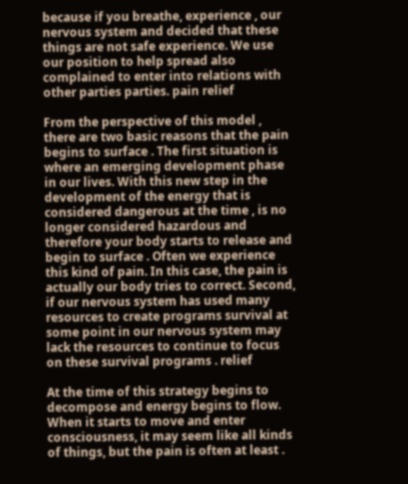because if you breathe, experience , our nervous system and decided that these things are not safe experience. We use our position to help spread also complained to enter into relations with other parties parties. pain relief

From the perspective of this model , there are two basic reasons that the pain begins to surface . The first situation is where an emerging development phase in our lives. With this new step in the development of the energy that is considered dangerous at the time , is no longer considered hazardous and therefore your body starts to release and begin to surface . Often we experience this kind of pain. In this case, the pain is actually our body tries to correct. Second, if our nervous system has used many resources to create programs survival at some point in our nervous system may lack the resources to continue to focus on these survival programs . relief

At the time of this strategy begins to decompose and energy begins to flow. When it starts to move and enter consciousness, it may seem like all kinds of things, but the pain is often at least .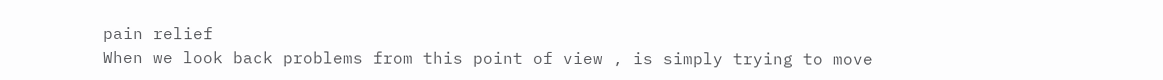pain relief
When we look back problems from this point of view , is simply trying to move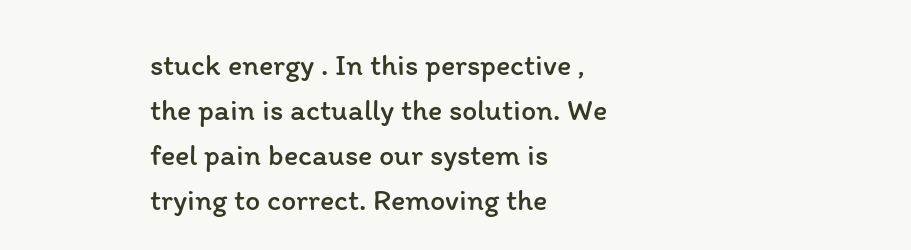stuck energy . In this perspective , the pain is actually the solution. We feel pain because our system is trying to correct. Removing the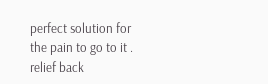perfect solution for the pain to go to it .
relief back